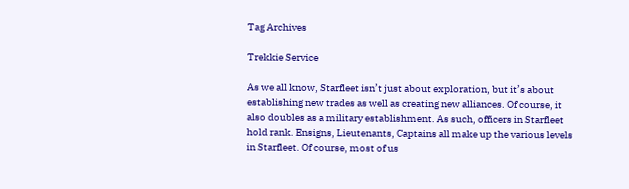Tag Archives

Trekkie Service

As we all know, Starfleet isn’t just about exploration, but it’s about establishing new trades as well as creating new alliances. Of course, it also doubles as a military establishment. As such, officers in Starfleet hold rank. Ensigns, Lieutenants, Captains all make up the various levels in Starfleet. Of course, most of us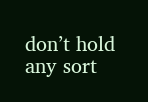don’t hold any sort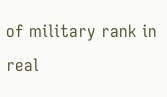of military rank in real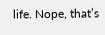life. Nope, that’s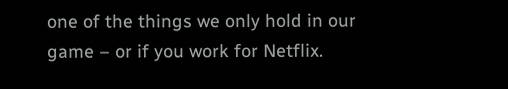one of the things we only hold in our game – or if you work for Netflix.